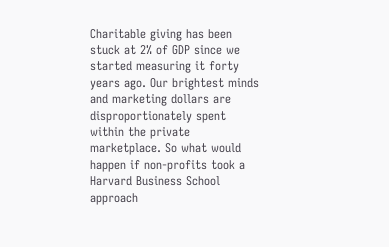Charitable giving has been stuck at 2% of GDP since we started measuring it forty years ago. Our brightest minds and marketing dollars are disproportionately spent within the private marketplace. So what would happen if non-profits took a Harvard Business School approach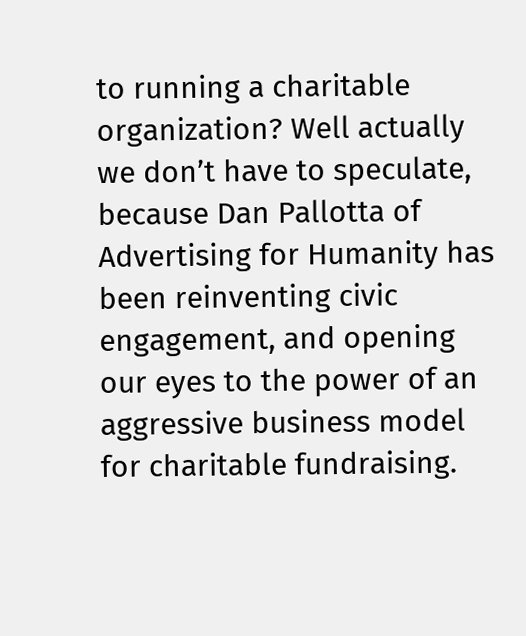to running a charitable organization? Well actually we don’t have to speculate, because Dan Pallotta of Advertising for Humanity has been reinventing civic engagement, and opening our eyes to the power of an aggressive business model for charitable fundraising.